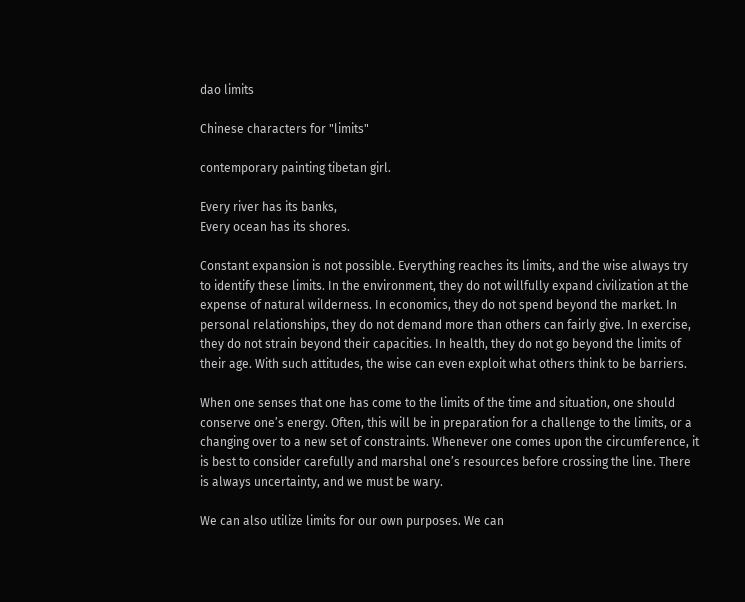dao limits

Chinese characters for "limits"

contemporary painting tibetan girl.

Every river has its banks,
Every ocean has its shores.

Constant expansion is not possible. Everything reaches its limits, and the wise always try to identify these limits. In the environment, they do not willfully expand civilization at the expense of natural wilderness. In economics, they do not spend beyond the market. In personal relationships, they do not demand more than others can fairly give. In exercise, they do not strain beyond their capacities. In health, they do not go beyond the limits of their age. With such attitudes, the wise can even exploit what others think to be barriers.

When one senses that one has come to the limits of the time and situation, one should conserve one’s energy. Often, this will be in preparation for a challenge to the limits, or a changing over to a new set of constraints. Whenever one comes upon the circumference, it is best to consider carefully and marshal one’s resources before crossing the line. There is always uncertainty, and we must be wary.

We can also utilize limits for our own purposes. We can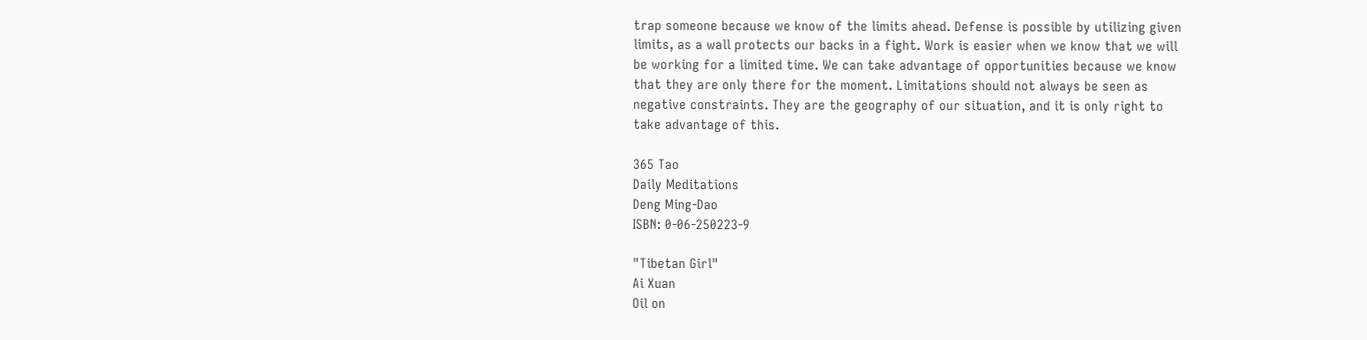trap someone because we know of the limits ahead. Defense is possible by utilizing given limits, as a wall protects our backs in a fight. Work is easier when we know that we will be working for a limited time. We can take advantage of opportunities because we know that they are only there for the moment. Limitations should not always be seen as negative constraints. They are the geography of our situation, and it is only right to take advantage of this.

365 Tao
Daily Meditations
Deng Ming-Dao
ISBN: 0-06-250223-9

"Tibetan Girl"
Ai Xuan
Oil on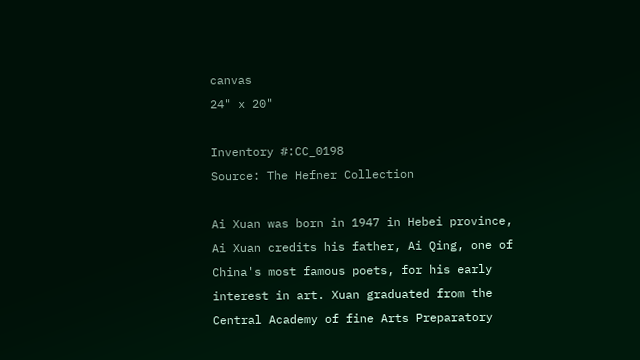canvas
24" x 20"

Inventory #:CC_0198
Source: The Hefner Collection

Ai Xuan was born in 1947 in Hebei province, Ai Xuan credits his father, Ai Qing, one of China's most famous poets, for his early interest in art. Xuan graduated from the Central Academy of fine Arts Preparatory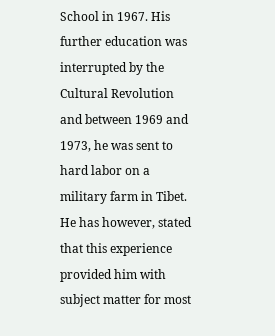School in 1967. His further education was interrupted by the Cultural Revolution and between 1969 and 1973, he was sent to hard labor on a military farm in Tibet. He has however, stated that this experience provided him with subject matter for most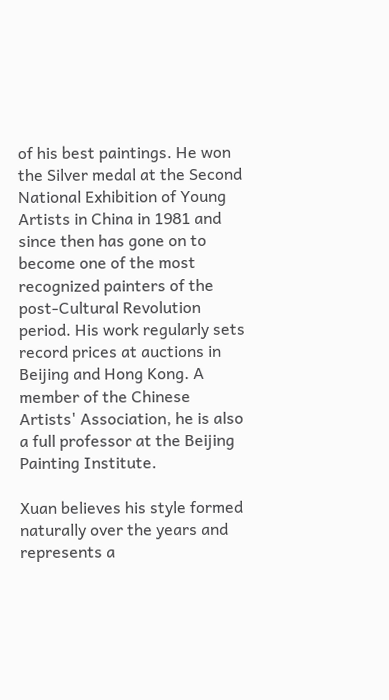of his best paintings. He won the Silver medal at the Second National Exhibition of Young Artists in China in 1981 and since then has gone on to become one of the most recognized painters of the post-Cultural Revolution period. His work regularly sets record prices at auctions in Beijing and Hong Kong. A member of the Chinese Artists' Association, he is also a full professor at the Beijing Painting Institute.

Xuan believes his style formed naturally over the years and represents a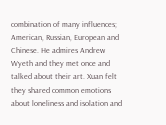combination of many influences; American, Russian, European and Chinese. He admires Andrew Wyeth and they met once and talked about their art. Xuan felt they shared common emotions about loneliness and isolation and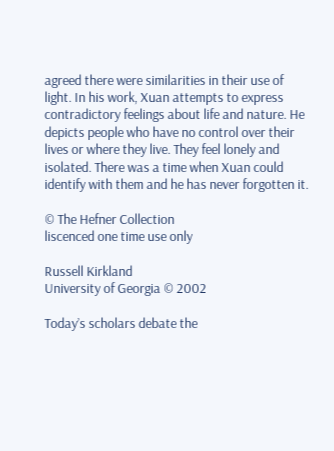agreed there were similarities in their use of light. In his work, Xuan attempts to express contradictory feelings about life and nature. He depicts people who have no control over their lives or where they live. They feel lonely and isolated. There was a time when Xuan could identify with them and he has never forgotten it.

© The Hefner Collection
liscenced one time use only

Russell Kirkland
University of Georgia © 2002

Today’s scholars debate the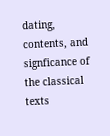dating, contents, and signficance of the classical texts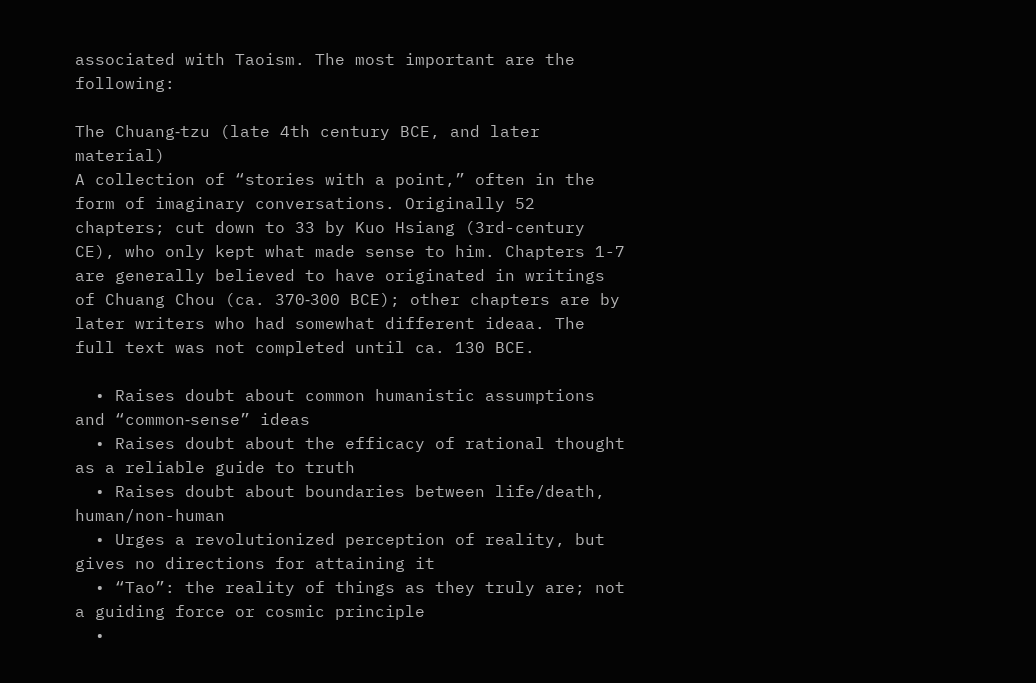associated with Taoism. The most important are the following:

The Chuang‑tzu (late 4th century BCE, and later material)
A collection of “stories with a point,” often in the form of imaginary conversations. Originally 52 chapters; cut down to 33 by Kuo Hsiang (3rd-century CE), who only kept what made sense to him. Chapters 1-7 are generally believed to have originated in writings of Chuang Chou (ca. 370‑300 BCE); other chapters are by later writers who had somewhat different ideaa. The full text was not completed until ca. 130 BCE.

  • Raises doubt about common humanistic assumptions and “common‑sense” ideas
  • Raises doubt about the efficacy of rational thought as a reliable guide to truth
  • Raises doubt about boundaries between life/death, human/non-human
  • Urges a revolutionized perception of reality, but gives no directions for attaining it
  • “Tao”: the reality of things as they truly are; not a guiding force or cosmic principle
  •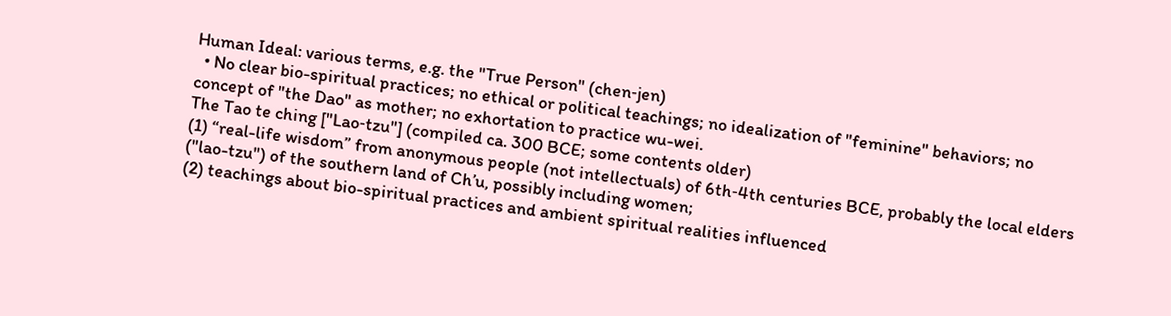Human Ideal: various terms, e.g. the "True Person" (chen‑jen)
  • No clear bio-spiritual practices; no ethical or political teachings; no idealization of "feminine" behaviors; no concept of "the Dao" as mother; no exhortation to practice wu-wei.
The Tao te ching ["Lao‑tzu"] (compiled ca. 300 BCE; some contents older)
(1) “real-life wisdom” from anonymous people (not intellectuals) of 6th‑4th centuries BCE, probably the local elders ("lao-tzu") of the southern land of Ch’u, possibly including women;
(2) teachings about bio-spiritual practices and ambient spiritual realities influenced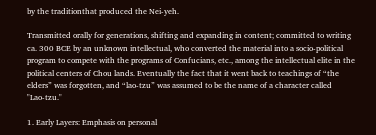by the traditionthat produced the Nei-yeh.

Transmitted orally for generations, shifting and expanding in content; committed to writing ca. 300 BCE by an unknown intellectual, who converted the material into a socio-political program to compete with the programs of Confucians, etc., among the intellectual elite in the political centers of Chou lands. Eventually the fact that it went back to teachings of “the elders” was forgotten, and “lao-tzu” was assumed to be the name of a character called "Lao‑tzu."

1. Early Layers: Emphasis on personal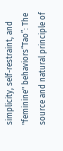simplicity, self-restraint, and "feminine" behaviors“Tao”: The source and natural principle of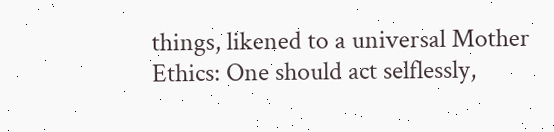things, likened to a universal Mother
Ethics: One should act selflessly,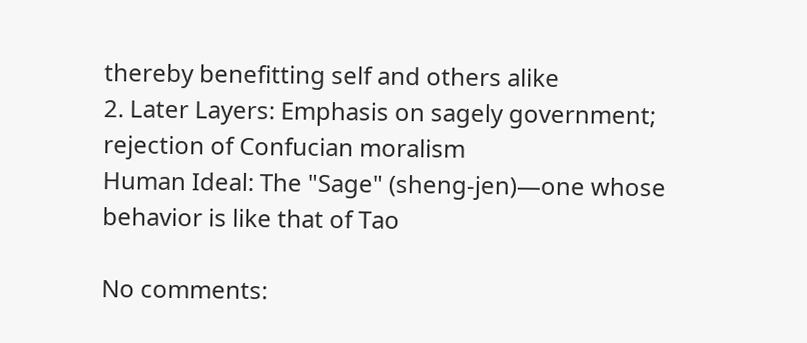thereby benefitting self and others alike
2. Later Layers: Emphasis on sagely government; rejection of Confucian moralism
Human Ideal: The "Sage" (sheng‑jen)—one whose behavior is like that of Tao

No comments: